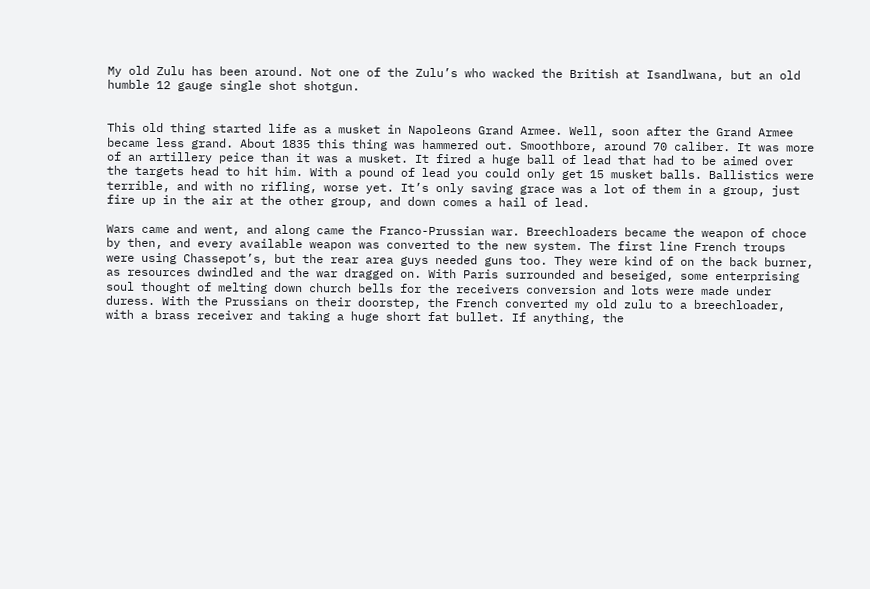My old Zulu has been around. Not one of the Zulu’s who wacked the British at Isandlwana, but an old humble 12 gauge single shot shotgun.


This old thing started life as a musket in Napoleons Grand Armee. Well, soon after the Grand Armee became less grand. About 1835 this thing was hammered out. Smoothbore, around 70 caliber. It was more of an artillery peice than it was a musket. It fired a huge ball of lead that had to be aimed over the targets head to hit him. With a pound of lead you could only get 15 musket balls. Ballistics were terrible, and with no rifling, worse yet. It’s only saving grace was a lot of them in a group, just fire up in the air at the other group, and down comes a hail of lead.

Wars came and went, and along came the Franco-Prussian war. Breechloaders became the weapon of choce by then, and every available weapon was converted to the new system. The first line French troups were using Chassepot’s, but the rear area guys needed guns too. They were kind of on the back burner, as resources dwindled and the war dragged on. With Paris surrounded and beseiged, some enterprising soul thought of melting down church bells for the receivers conversion and lots were made under duress. With the Prussians on their doorstep, the French converted my old zulu to a breechloader, with a brass receiver and taking a huge short fat bullet. If anything, the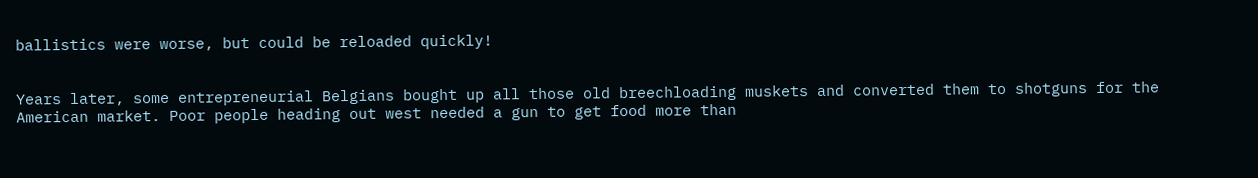ballistics were worse, but could be reloaded quickly!


Years later, some entrepreneurial Belgians bought up all those old breechloading muskets and converted them to shotguns for the American market. Poor people heading out west needed a gun to get food more than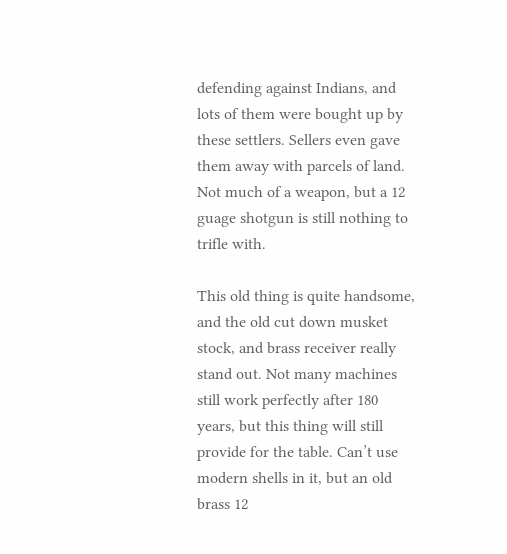defending against Indians, and lots of them were bought up by these settlers. Sellers even gave them away with parcels of land. Not much of a weapon, but a 12 guage shotgun is still nothing to trifle with.

This old thing is quite handsome, and the old cut down musket stock, and brass receiver really stand out. Not many machines still work perfectly after 180 years, but this thing will still provide for the table. Can’t use modern shells in it, but an old brass 12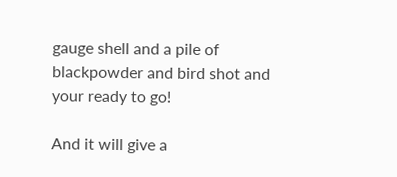gauge shell and a pile of blackpowder and bird shot and your ready to go!

And it will give a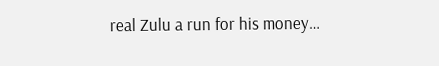real Zulu a run for his money…